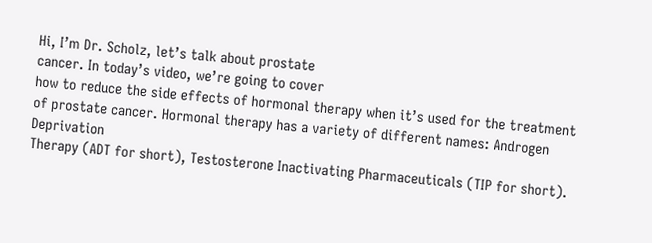Hi, I’m Dr. Scholz, let’s talk about prostate
cancer. In today’s video, we’re going to cover
how to reduce the side effects of hormonal therapy when it’s used for the treatment
of prostate cancer. Hormonal therapy has a variety of different names: Androgen Deprivation
Therapy (ADT for short), Testosterone Inactivating Pharmaceuticals (TIP for short).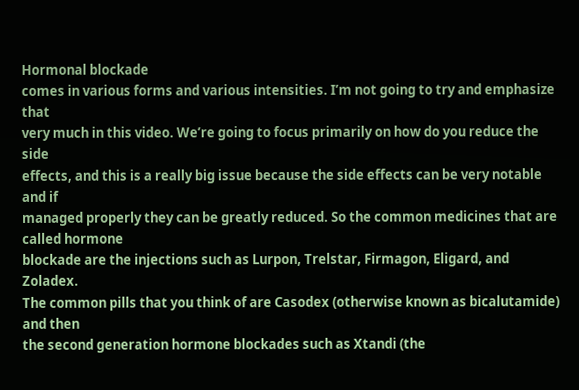Hormonal blockade
comes in various forms and various intensities. I’m not going to try and emphasize that
very much in this video. We’re going to focus primarily on how do you reduce the side
effects, and this is a really big issue because the side effects can be very notable and if
managed properly they can be greatly reduced. So the common medicines that are called hormone
blockade are the injections such as Lurpon, Trelstar, Firmagon, Eligard, and Zoladex.
The common pills that you think of are Casodex (otherwise known as bicalutamide) and then
the second generation hormone blockades such as Xtandi (the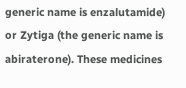generic name is enzalutamide)
or Zytiga (the generic name is abiraterone). These medicines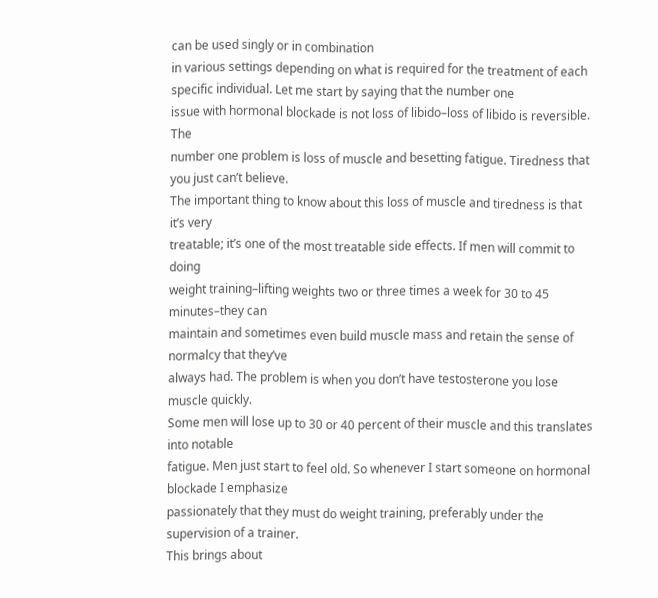can be used singly or in combination
in various settings depending on what is required for the treatment of each specific individual. Let me start by saying that the number one
issue with hormonal blockade is not loss of libido–loss of libido is reversible. The
number one problem is loss of muscle and besetting fatigue. Tiredness that you just can’t believe.
The important thing to know about this loss of muscle and tiredness is that it’s very
treatable; it’s one of the most treatable side effects. If men will commit to doing
weight training–lifting weights two or three times a week for 30 to 45 minutes–they can
maintain and sometimes even build muscle mass and retain the sense of normalcy that they’ve
always had. The problem is when you don’t have testosterone you lose muscle quickly.
Some men will lose up to 30 or 40 percent of their muscle and this translates into notable
fatigue. Men just start to feel old. So whenever I start someone on hormonal blockade I emphasize
passionately that they must do weight training, preferably under the supervision of a trainer.
This brings about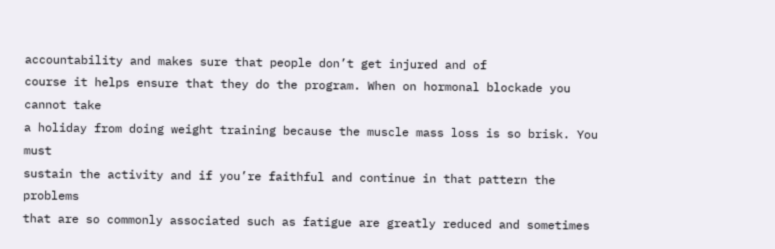accountability and makes sure that people don’t get injured and of
course it helps ensure that they do the program. When on hormonal blockade you cannot take
a holiday from doing weight training because the muscle mass loss is so brisk. You must
sustain the activity and if you’re faithful and continue in that pattern the problems
that are so commonly associated such as fatigue are greatly reduced and sometimes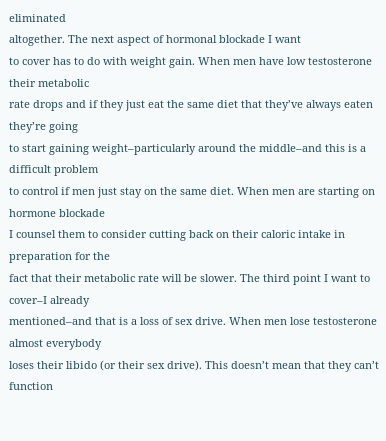eliminated
altogether. The next aspect of hormonal blockade I want
to cover has to do with weight gain. When men have low testosterone their metabolic
rate drops and if they just eat the same diet that they’ve always eaten they’re going
to start gaining weight–particularly around the middle–and this is a difficult problem
to control if men just stay on the same diet. When men are starting on hormone blockade
I counsel them to consider cutting back on their caloric intake in preparation for the
fact that their metabolic rate will be slower. The third point I want to cover–I already
mentioned–and that is a loss of sex drive. When men lose testosterone almost everybody
loses their libido (or their sex drive). This doesn’t mean that they can’t function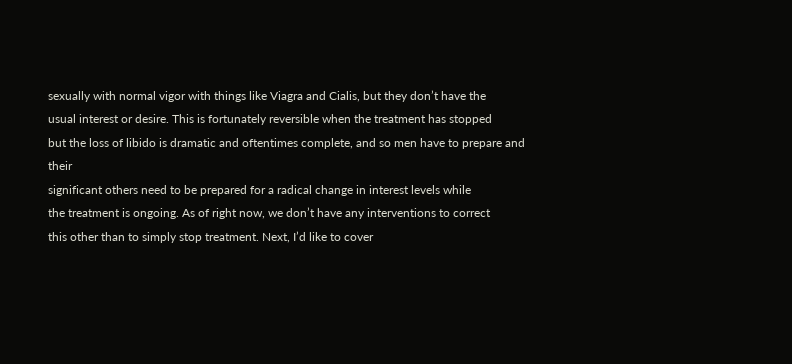sexually with normal vigor with things like Viagra and Cialis, but they don’t have the
usual interest or desire. This is fortunately reversible when the treatment has stopped
but the loss of libido is dramatic and oftentimes complete, and so men have to prepare and their
significant others need to be prepared for a radical change in interest levels while
the treatment is ongoing. As of right now, we don’t have any interventions to correct
this other than to simply stop treatment. Next, I’d like to cover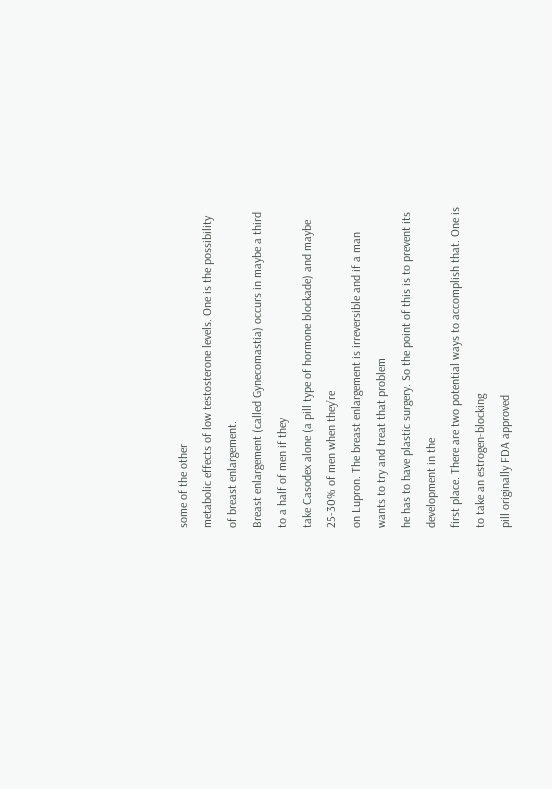some of the other
metabolic effects of low testosterone levels. One is the possibility of breast enlargement.
Breast enlargement (called Gynecomastia) occurs in maybe a third to a half of men if they
take Casodex alone (a pill type of hormone blockade) and maybe 25-30% of men when they’re
on Lupron. The breast enlargement is irreversible and if a man wants to try and treat that problem
he has to have plastic surgery. So the point of this is to prevent its development in the
first place. There are two potential ways to accomplish that. One is to take an estrogen-blocking
pill originally FDA approved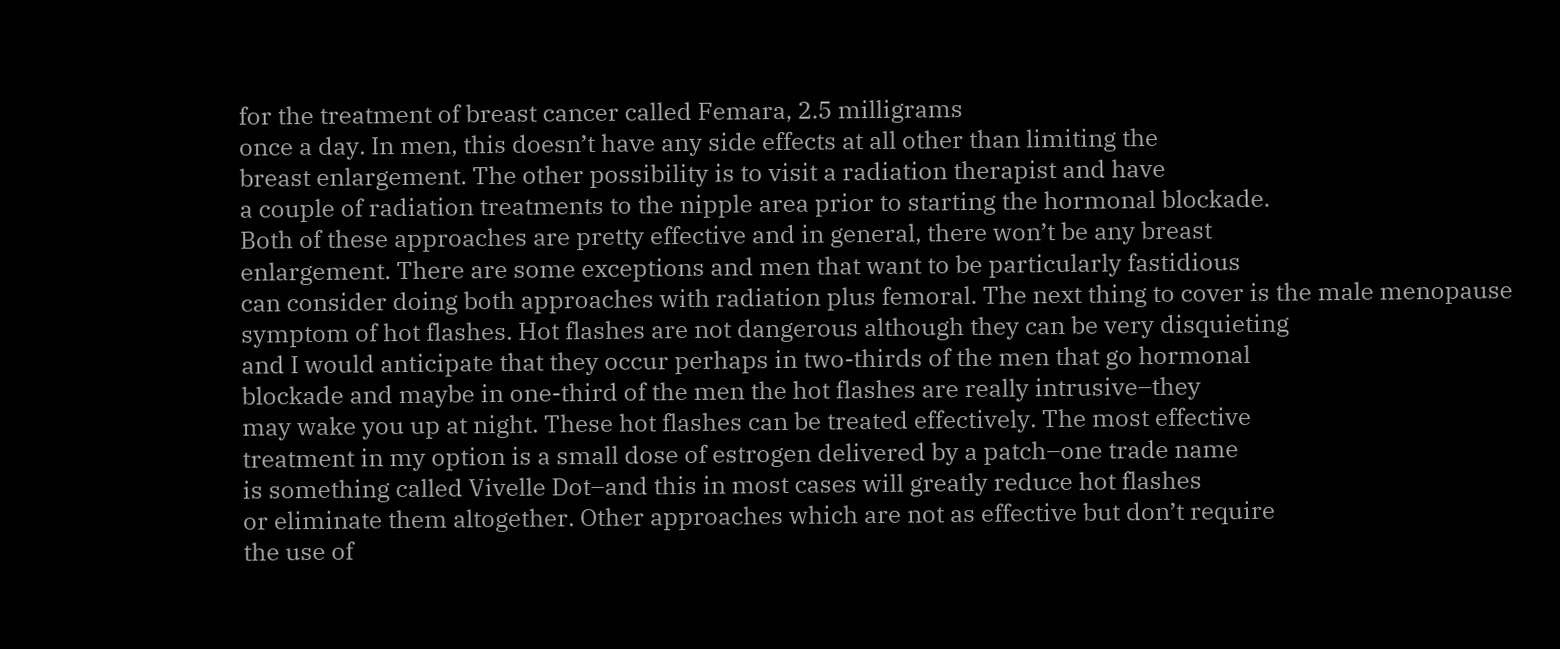for the treatment of breast cancer called Femara, 2.5 milligrams
once a day. In men, this doesn’t have any side effects at all other than limiting the
breast enlargement. The other possibility is to visit a radiation therapist and have
a couple of radiation treatments to the nipple area prior to starting the hormonal blockade.
Both of these approaches are pretty effective and in general, there won’t be any breast
enlargement. There are some exceptions and men that want to be particularly fastidious
can consider doing both approaches with radiation plus femoral. The next thing to cover is the male menopause
symptom of hot flashes. Hot flashes are not dangerous although they can be very disquieting
and I would anticipate that they occur perhaps in two-thirds of the men that go hormonal
blockade and maybe in one-third of the men the hot flashes are really intrusive–they
may wake you up at night. These hot flashes can be treated effectively. The most effective
treatment in my option is a small dose of estrogen delivered by a patch–one trade name
is something called Vivelle Dot–and this in most cases will greatly reduce hot flashes
or eliminate them altogether. Other approaches which are not as effective but don’t require
the use of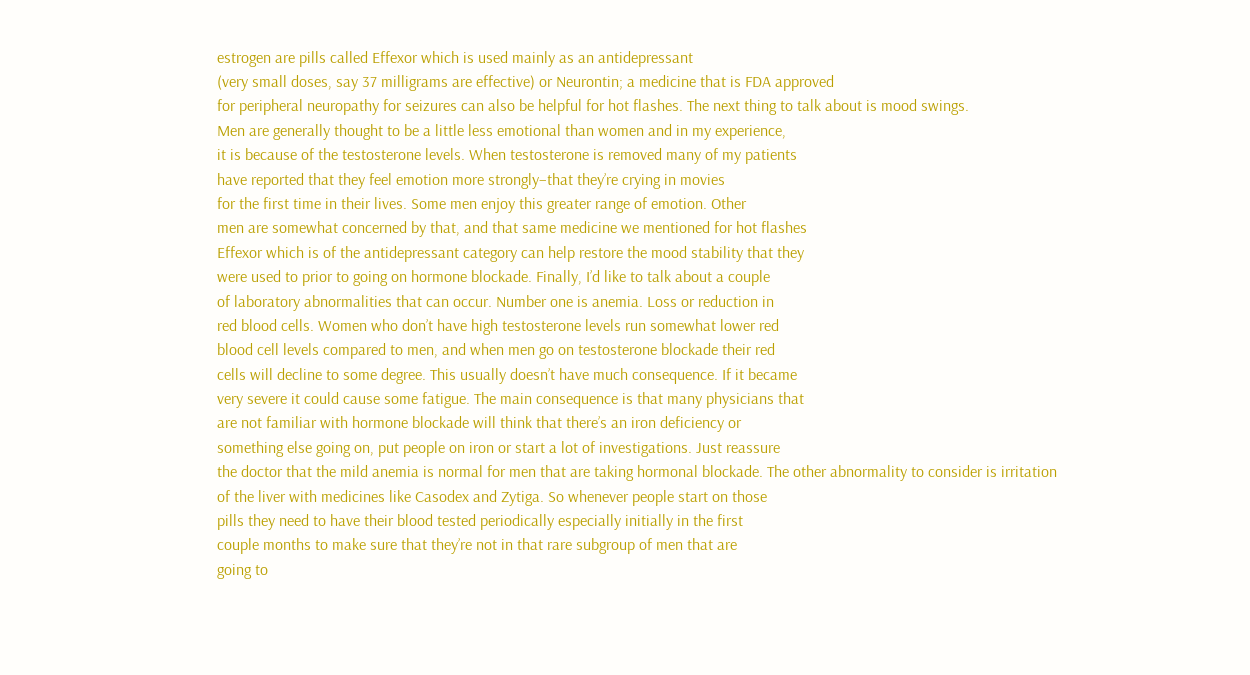estrogen are pills called Effexor which is used mainly as an antidepressant
(very small doses, say 37 milligrams are effective) or Neurontin; a medicine that is FDA approved
for peripheral neuropathy for seizures can also be helpful for hot flashes. The next thing to talk about is mood swings.
Men are generally thought to be a little less emotional than women and in my experience,
it is because of the testosterone levels. When testosterone is removed many of my patients
have reported that they feel emotion more strongly–that they’re crying in movies
for the first time in their lives. Some men enjoy this greater range of emotion. Other
men are somewhat concerned by that, and that same medicine we mentioned for hot flashes
Effexor which is of the antidepressant category can help restore the mood stability that they
were used to prior to going on hormone blockade. Finally, I’d like to talk about a couple
of laboratory abnormalities that can occur. Number one is anemia. Loss or reduction in
red blood cells. Women who don’t have high testosterone levels run somewhat lower red
blood cell levels compared to men, and when men go on testosterone blockade their red
cells will decline to some degree. This usually doesn’t have much consequence. If it became
very severe it could cause some fatigue. The main consequence is that many physicians that
are not familiar with hormone blockade will think that there’s an iron deficiency or
something else going on, put people on iron or start a lot of investigations. Just reassure
the doctor that the mild anemia is normal for men that are taking hormonal blockade. The other abnormality to consider is irritation
of the liver with medicines like Casodex and Zytiga. So whenever people start on those
pills they need to have their blood tested periodically especially initially in the first
couple months to make sure that they’re not in that rare subgroup of men that are
going to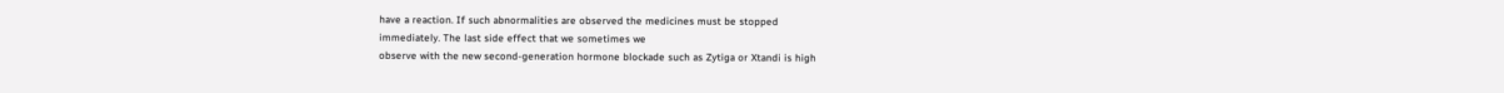have a reaction. If such abnormalities are observed the medicines must be stopped
immediately. The last side effect that we sometimes we
observe with the new second-generation hormone blockade such as Zytiga or Xtandi is high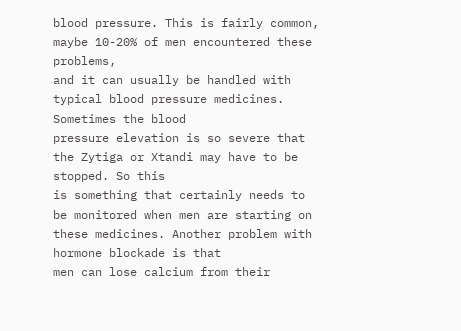blood pressure. This is fairly common, maybe 10-20% of men encountered these problems,
and it can usually be handled with typical blood pressure medicines. Sometimes the blood
pressure elevation is so severe that the Zytiga or Xtandi may have to be stopped. So this
is something that certainly needs to be monitored when men are starting on these medicines. Another problem with hormone blockade is that
men can lose calcium from their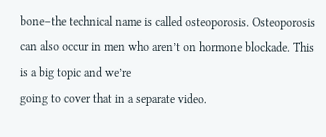bone–the technical name is called osteoporosis. Osteoporosis
can also occur in men who aren’t on hormone blockade. This is a big topic and we’re
going to cover that in a separate video.